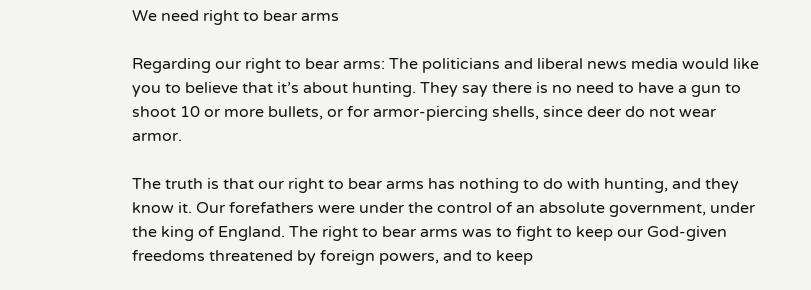We need right to bear arms

Regarding our right to bear arms: The politicians and liberal news media would like you to believe that it’s about hunting. They say there is no need to have a gun to shoot 10 or more bullets, or for armor-piercing shells, since deer do not wear armor.

The truth is that our right to bear arms has nothing to do with hunting, and they know it. Our forefathers were under the control of an absolute government, under the king of England. The right to bear arms was to fight to keep our God-given freedoms threatened by foreign powers, and to keep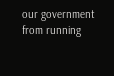our government from running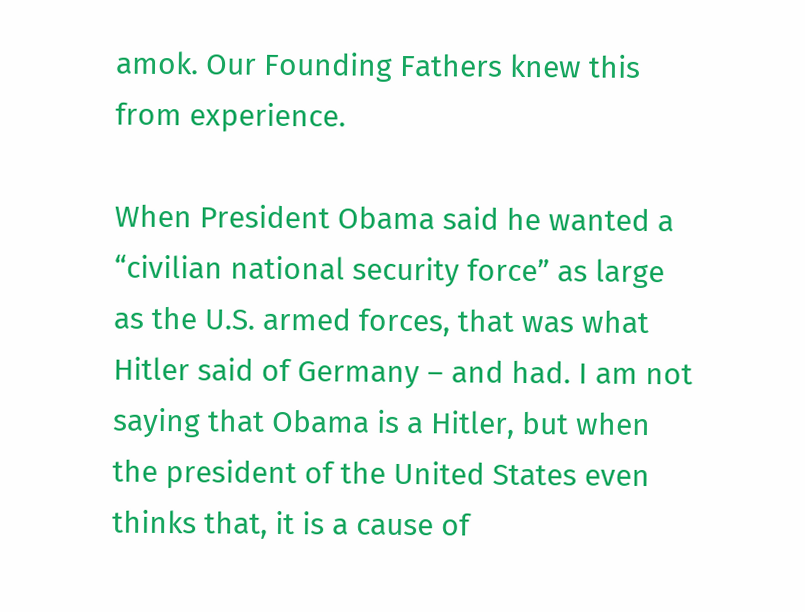amok. Our Founding Fathers knew this from experience.

When President Obama said he wanted a “civilian national security force” as large as the U.S. armed forces, that was what Hitler said of Germany – and had. I am not saying that Obama is a Hitler, but when the president of the United States even thinks that, it is a cause of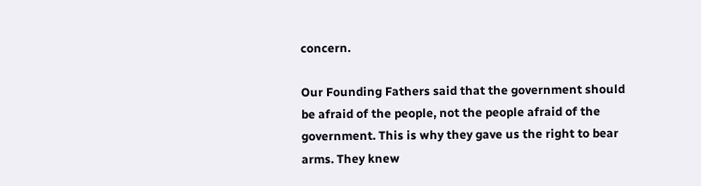concern.

Our Founding Fathers said that the government should be afraid of the people, not the people afraid of the government. This is why they gave us the right to bear arms. They knew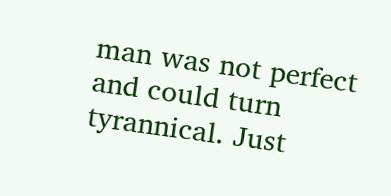man was not perfect and could turn tyrannical. Just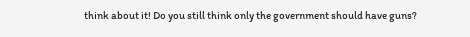think about it! Do you still think only the government should have guns?